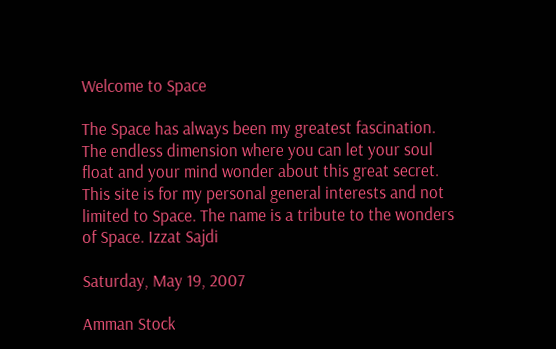Welcome to Space

The Space has always been my greatest fascination. The endless dimension where you can let your soul float and your mind wonder about this great secret. This site is for my personal general interests and not limited to Space. The name is a tribute to the wonders of Space. Izzat Sajdi

Saturday, May 19, 2007

Amman Stock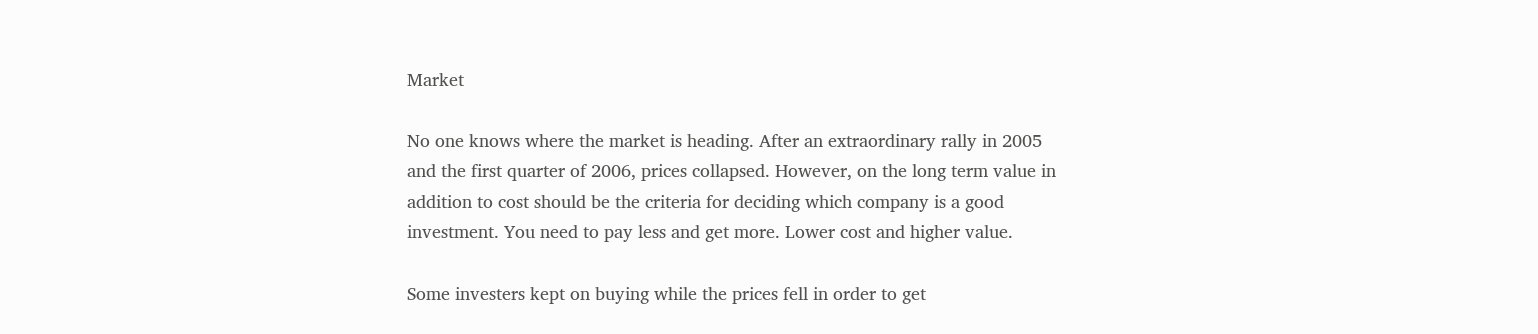Market

No one knows where the market is heading. After an extraordinary rally in 2005 and the first quarter of 2006, prices collapsed. However, on the long term value in addition to cost should be the criteria for deciding which company is a good investment. You need to pay less and get more. Lower cost and higher value.

Some investers kept on buying while the prices fell in order to get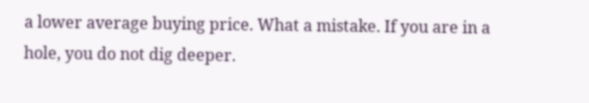a lower average buying price. What a mistake. If you are in a hole, you do not dig deeper.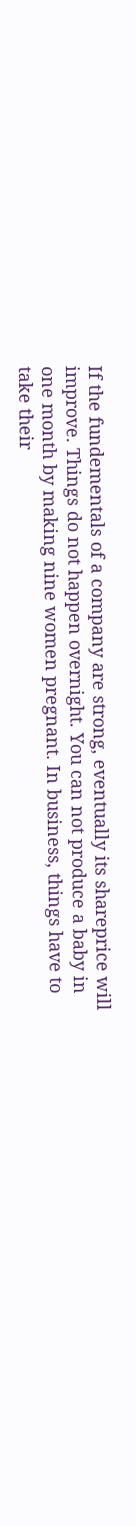If the fundementals of a company are strong, eventually its shareprice will improve. Things do not happen overnight. You can not produce a baby in one month by making nine women pregnant. In business, things have to take their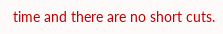time and there are no short cuts.